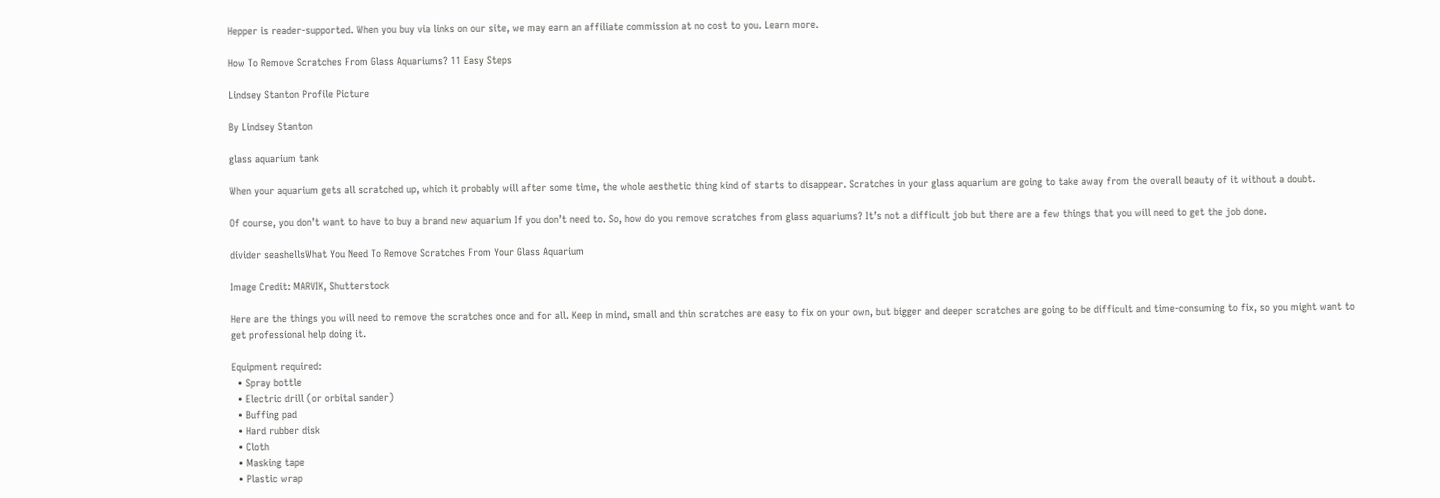Hepper is reader-supported. When you buy via links on our site, we may earn an affiliate commission at no cost to you. Learn more.

How To Remove Scratches From Glass Aquariums? 11 Easy Steps

Lindsey Stanton Profile Picture

By Lindsey Stanton

glass aquarium tank

When your aquarium gets all scratched up, which it probably will after some time, the whole aesthetic thing kind of starts to disappear. Scratches in your glass aquarium are going to take away from the overall beauty of it without a doubt.

Of course, you don’t want to have to buy a brand new aquarium If you don’t need to. So, how do you remove scratches from glass aquariums? It’s not a difficult job but there are a few things that you will need to get the job done.

divider seashellsWhat You Need To Remove Scratches From Your Glass Aquarium

Image Credit: MARVIK, Shutterstock

Here are the things you will need to remove the scratches once and for all. Keep in mind, small and thin scratches are easy to fix on your own, but bigger and deeper scratches are going to be difficult and time-consuming to fix, so you might want to get professional help doing it.

Equipment required:
  • Spray bottle
  • Electric drill (or orbital sander)
  • Buffing pad
  • Hard rubber disk
  • Cloth
  • Masking tape
  • Plastic wrap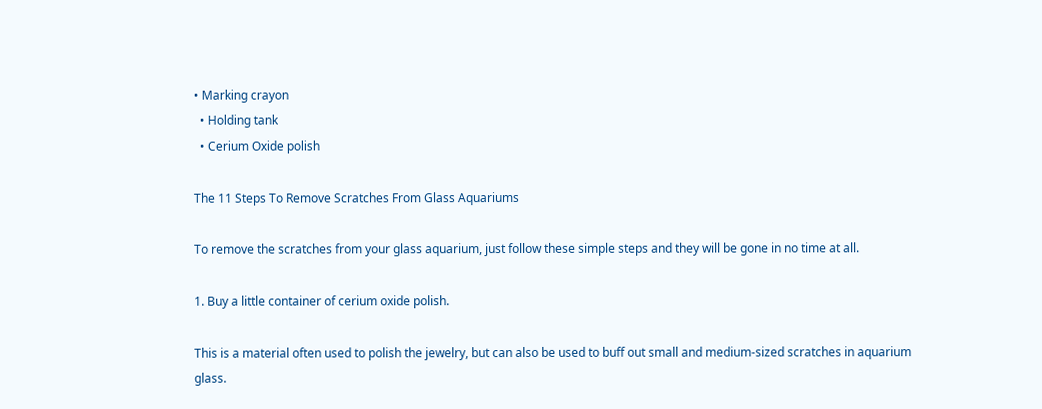• Marking crayon
  • Holding tank
  • Cerium Oxide polish

The 11 Steps To Remove Scratches From Glass Aquariums

To remove the scratches from your glass aquarium, just follow these simple steps and they will be gone in no time at all.

1. Buy a little container of cerium oxide polish.

This is a material often used to polish the jewelry, but can also be used to buff out small and medium-sized scratches in aquarium glass.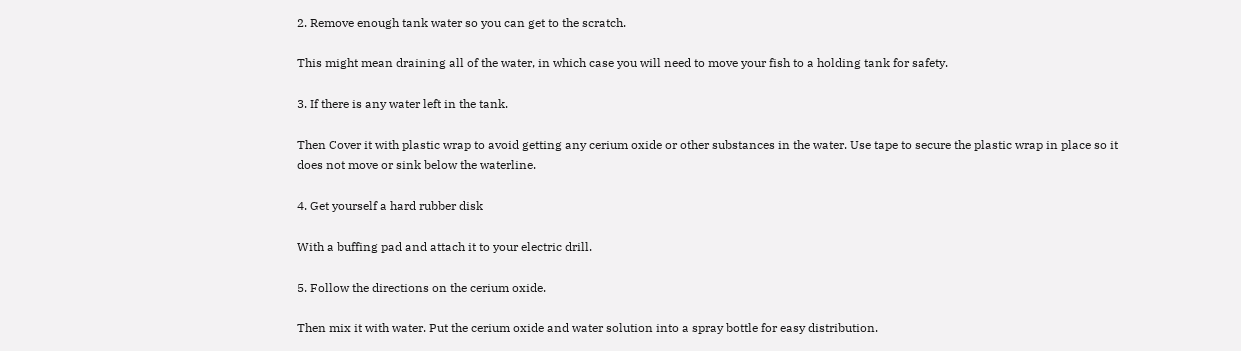2. Remove enough tank water so you can get to the scratch.

This might mean draining all of the water, in which case you will need to move your fish to a holding tank for safety.

3. If there is any water left in the tank.

Then Cover it with plastic wrap to avoid getting any cerium oxide or other substances in the water. Use tape to secure the plastic wrap in place so it does not move or sink below the waterline.

4. Get yourself a hard rubber disk

With a buffing pad and attach it to your electric drill.

5. Follow the directions on the cerium oxide.

Then mix it with water. Put the cerium oxide and water solution into a spray bottle for easy distribution.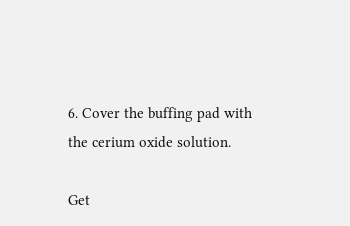6. Cover the buffing pad with the cerium oxide solution.

Get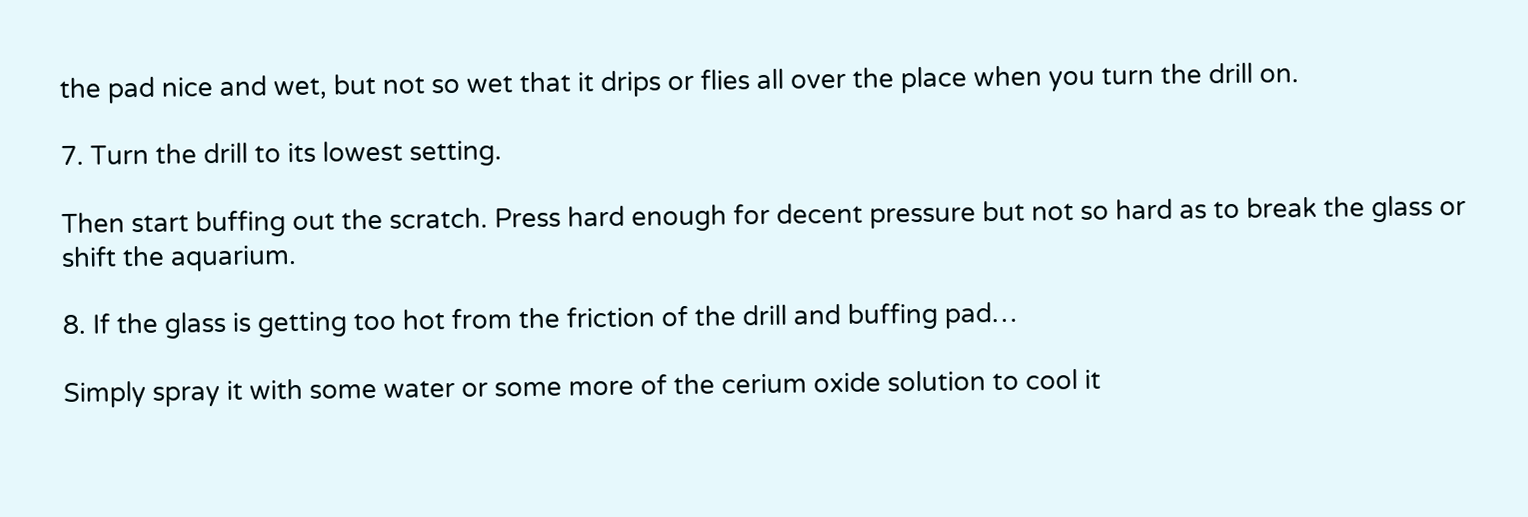the pad nice and wet, but not so wet that it drips or flies all over the place when you turn the drill on.

7. Turn the drill to its lowest setting.

Then start buffing out the scratch. Press hard enough for decent pressure but not so hard as to break the glass or shift the aquarium.

8. If the glass is getting too hot from the friction of the drill and buffing pad…

Simply spray it with some water or some more of the cerium oxide solution to cool it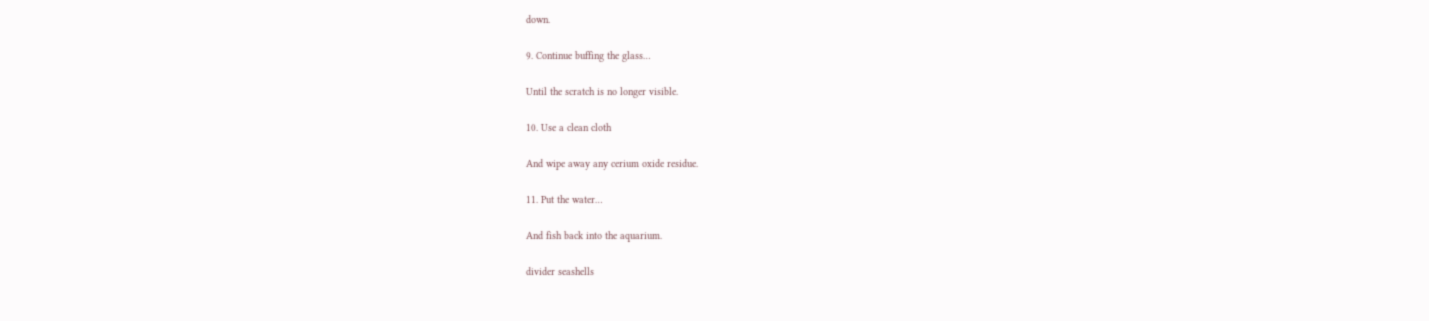down.

9. Continue buffing the glass…

Until the scratch is no longer visible.

10. Use a clean cloth

And wipe away any cerium oxide residue.

11. Put the water…

And fish back into the aquarium.

divider seashells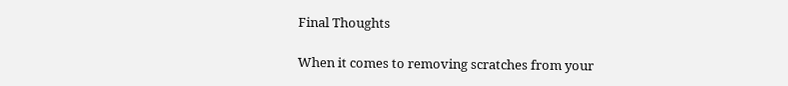Final Thoughts

When it comes to removing scratches from your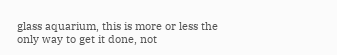glass aquarium, this is more or less the only way to get it done, not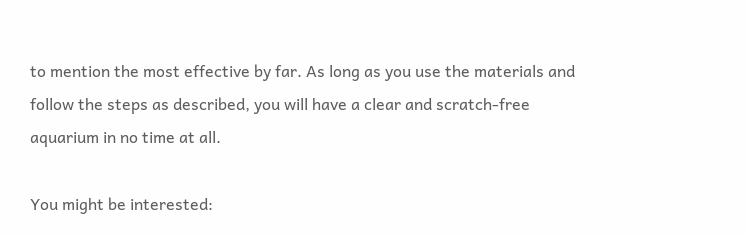to mention the most effective by far. As long as you use the materials and follow the steps as described, you will have a clear and scratch-free aquarium in no time at all.

You might be interested: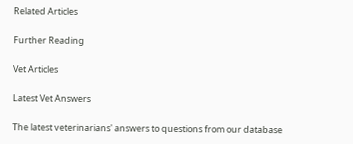Related Articles

Further Reading

Vet Articles

Latest Vet Answers

The latest veterinarians' answers to questions from our database